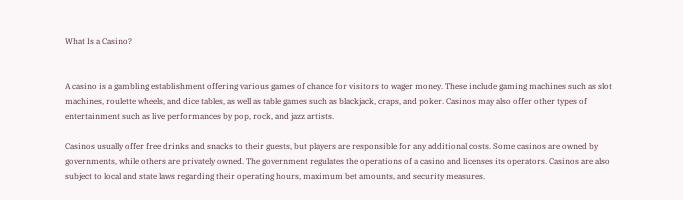What Is a Casino?


A casino is a gambling establishment offering various games of chance for visitors to wager money. These include gaming machines such as slot machines, roulette wheels, and dice tables, as well as table games such as blackjack, craps, and poker. Casinos may also offer other types of entertainment such as live performances by pop, rock, and jazz artists.

Casinos usually offer free drinks and snacks to their guests, but players are responsible for any additional costs. Some casinos are owned by governments, while others are privately owned. The government regulates the operations of a casino and licenses its operators. Casinos are also subject to local and state laws regarding their operating hours, maximum bet amounts, and security measures.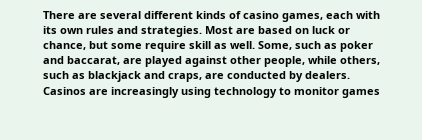There are several different kinds of casino games, each with its own rules and strategies. Most are based on luck or chance, but some require skill as well. Some, such as poker and baccarat, are played against other people, while others, such as blackjack and craps, are conducted by dealers. Casinos are increasingly using technology to monitor games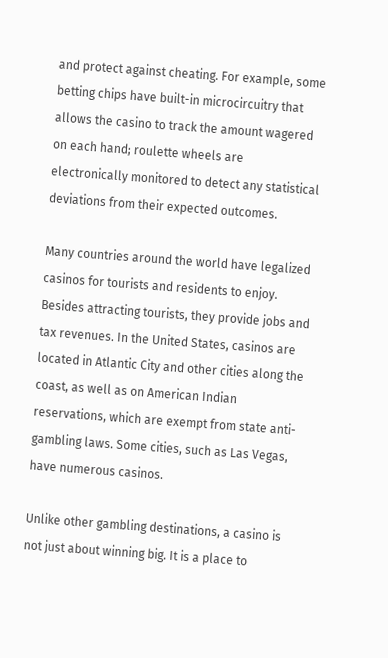and protect against cheating. For example, some betting chips have built-in microcircuitry that allows the casino to track the amount wagered on each hand; roulette wheels are electronically monitored to detect any statistical deviations from their expected outcomes.

Many countries around the world have legalized casinos for tourists and residents to enjoy. Besides attracting tourists, they provide jobs and tax revenues. In the United States, casinos are located in Atlantic City and other cities along the coast, as well as on American Indian reservations, which are exempt from state anti-gambling laws. Some cities, such as Las Vegas, have numerous casinos.

Unlike other gambling destinations, a casino is not just about winning big. It is a place to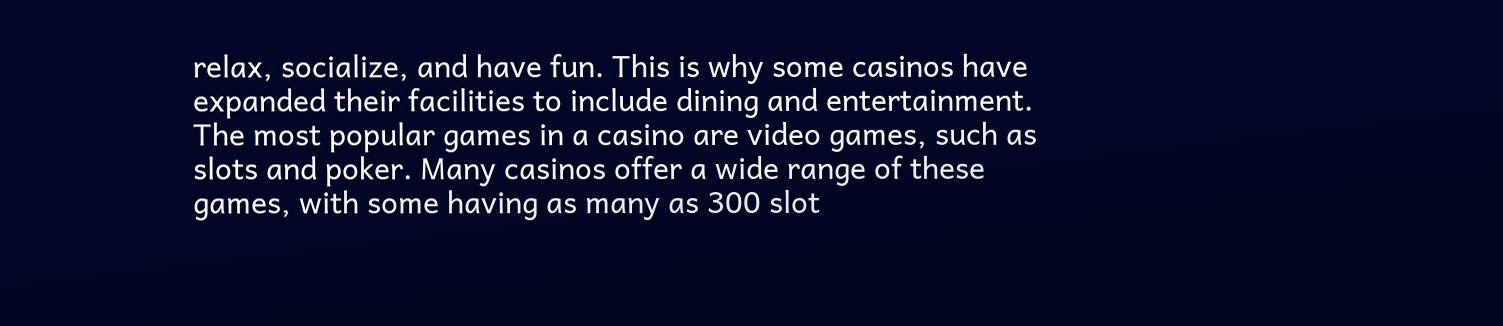relax, socialize, and have fun. This is why some casinos have expanded their facilities to include dining and entertainment. The most popular games in a casino are video games, such as slots and poker. Many casinos offer a wide range of these games, with some having as many as 300 slot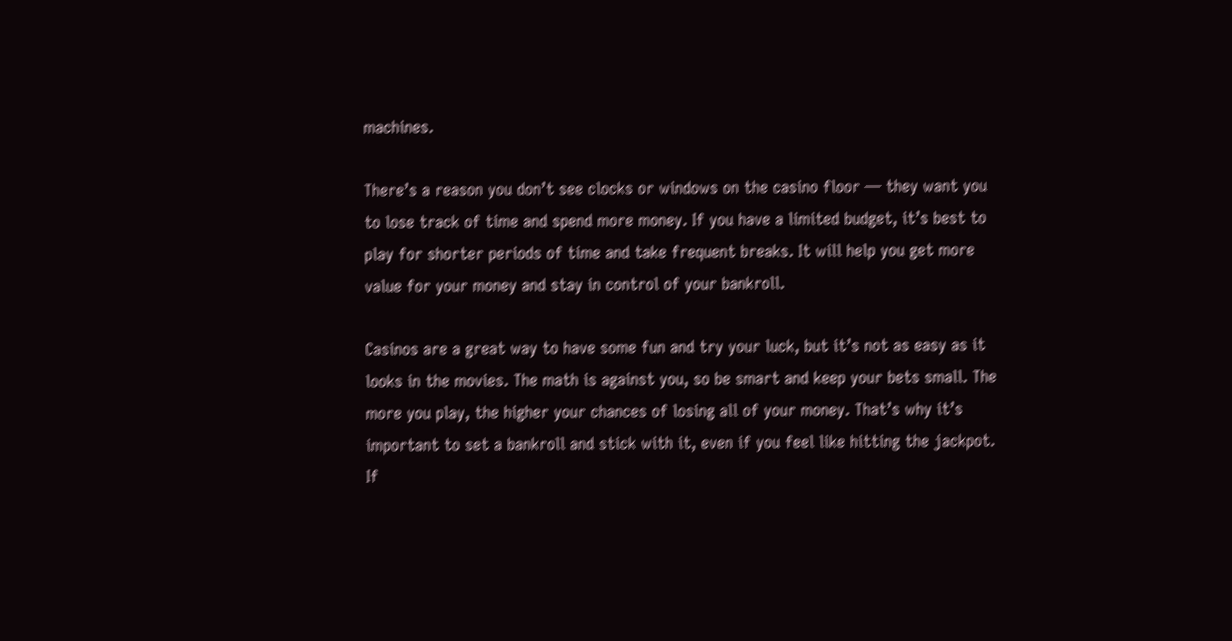machines.

There’s a reason you don’t see clocks or windows on the casino floor — they want you to lose track of time and spend more money. If you have a limited budget, it’s best to play for shorter periods of time and take frequent breaks. It will help you get more value for your money and stay in control of your bankroll.

Casinos are a great way to have some fun and try your luck, but it’s not as easy as it looks in the movies. The math is against you, so be smart and keep your bets small. The more you play, the higher your chances of losing all of your money. That’s why it’s important to set a bankroll and stick with it, even if you feel like hitting the jackpot. If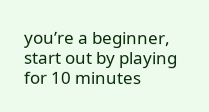you’re a beginner, start out by playing for 10 minutes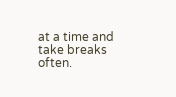at a time and take breaks often.